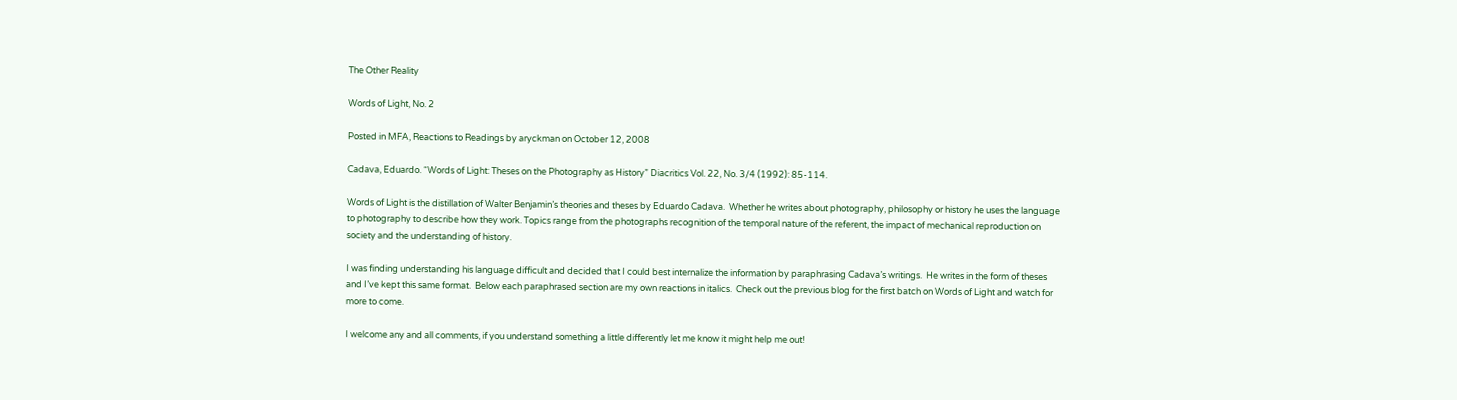The Other Reality

Words of Light, No. 2

Posted in MFA, Reactions to Readings by aryckman on October 12, 2008

Cadava, Eduardo. “Words of Light: Theses on the Photography as History” Diacritics Vol. 22, No. 3/4 (1992): 85-114.

Words of Light is the distillation of Walter Benjamin’s theories and theses by Eduardo Cadava.  Whether he writes about photography, philosophy or history he uses the language to photography to describe how they work. Topics range from the photographs recognition of the temporal nature of the referent, the impact of mechanical reproduction on society and the understanding of history.

I was finding understanding his language difficult and decided that I could best internalize the information by paraphrasing Cadava’s writings.  He writes in the form of theses and I’ve kept this same format.  Below each paraphrased section are my own reactions in italics.  Check out the previous blog for the first batch on Words of Light and watch for more to come.

I welcome any and all comments, if you understand something a little differently let me know it might help me out!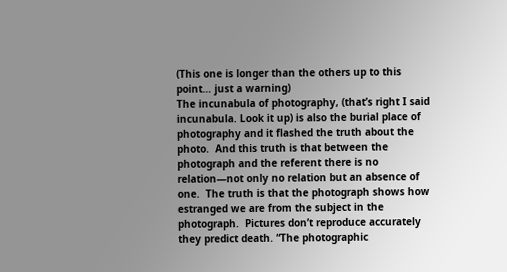(This one is longer than the others up to this point… just a warning)
The incunabula of photography, (that’s right I said incunabula. Look it up) is also the burial place of photography and it flashed the truth about the photo.  And this truth is that between the photograph and the referent there is no relation—not only no relation but an absence of one.  The truth is that the photograph shows how estranged we are from the subject in the photograph.  Pictures don’t reproduce accurately they predict death. “The photographic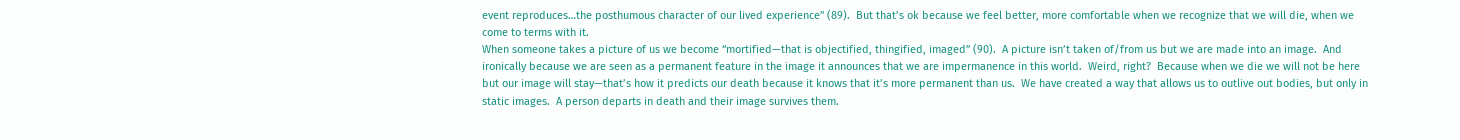event reproduces…the posthumous character of our lived experience” (89).  But that’s ok because we feel better, more comfortable when we recognize that we will die, when we come to terms with it.
When someone takes a picture of us we become “mortified—that is objectified, thingified, imaged” (90).  A picture isn’t taken of/from us but we are made into an image.  And ironically because we are seen as a permanent feature in the image it announces that we are impermanence in this world.  Weird, right?  Because when we die we will not be here but our image will stay—that’s how it predicts our death because it knows that it’s more permanent than us.  We have created a way that allows us to outlive out bodies, but only in static images.  A person departs in death and their image survives them.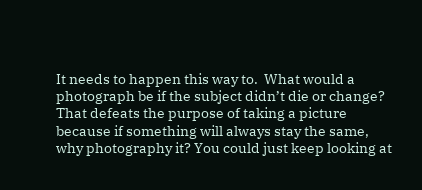It needs to happen this way to.  What would a photograph be if the subject didn’t die or change?  That defeats the purpose of taking a picture because if something will always stay the same, why photography it? You could just keep looking at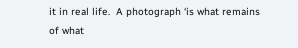it in real life.  A photograph ‘is what remains of what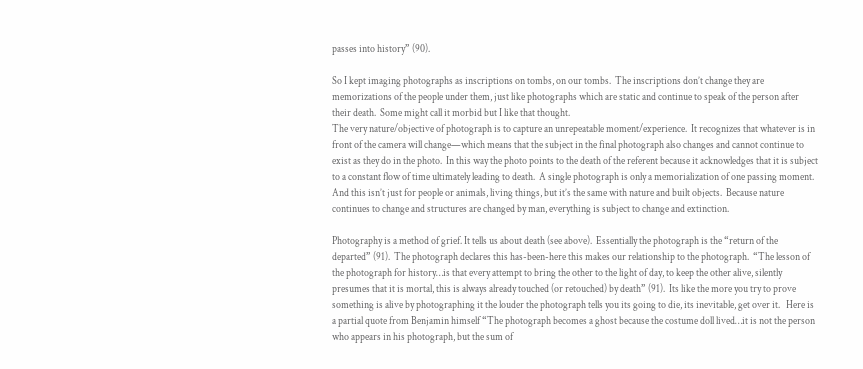passes into history” (90).

So I kept imaging photographs as inscriptions on tombs, on our tombs.  The inscriptions don’t change they are memorizations of the people under them, just like photographs which are static and continue to speak of the person after their death.  Some might call it morbid but I like that thought.
The very nature/objective of photograph is to capture an unrepeatable moment/experience.  It recognizes that whatever is in front of the camera will change—which means that the subject in the final photograph also changes and cannot continue to exist as they do in the photo.  In this way the photo points to the death of the referent because it acknowledges that it is subject to a constant flow of time ultimately leading to death.  A single photograph is only a memorialization of one passing moment.  And this isn’t just for people or animals, living things, but it’s the same with nature and built objects.  Because nature continues to change and structures are changed by man, everything is subject to change and extinction.

Photography is a method of grief. It tells us about death (see above).  Essentially the photograph is the “return of the departed” (91).  The photograph declares this has-been-here this makes our relationship to the photograph.  “The lesson of the photograph for history…is that every attempt to bring the other to the light of day, to keep the other alive, silently presumes that it is mortal, this is always already touched (or retouched) by death” (91).  Its like the more you try to prove something is alive by photographing it the louder the photograph tells you its going to die, its inevitable, get over it.   Here is a partial quote from Benjamin himself “The photograph becomes a ghost because the costume doll lived…it is not the person who appears in his photograph, but the sum of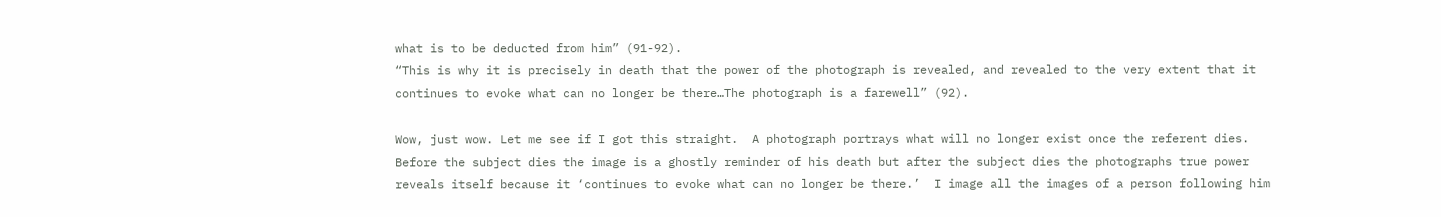what is to be deducted from him” (91-92).
“This is why it is precisely in death that the power of the photograph is revealed, and revealed to the very extent that it continues to evoke what can no longer be there…The photograph is a farewell” (92).

Wow, just wow. Let me see if I got this straight.  A photograph portrays what will no longer exist once the referent dies.  Before the subject dies the image is a ghostly reminder of his death but after the subject dies the photographs true power reveals itself because it ‘continues to evoke what can no longer be there.’  I image all the images of a person following him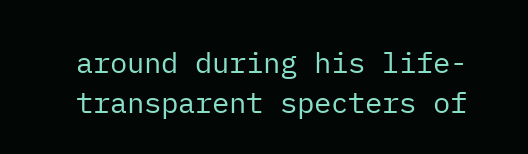around during his life- transparent specters of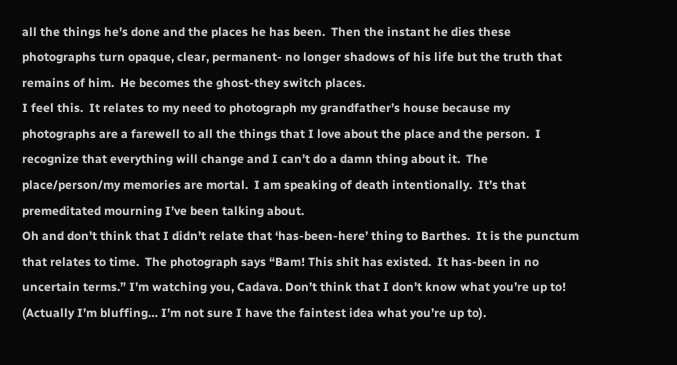all the things he’s done and the places he has been.  Then the instant he dies these photographs turn opaque, clear, permanent- no longer shadows of his life but the truth that remains of him.  He becomes the ghost-they switch places.
I feel this.  It relates to my need to photograph my grandfather’s house because my photographs are a farewell to all the things that I love about the place and the person.  I recognize that everything will change and I can’t do a damn thing about it.  The place/person/my memories are mortal.  I am speaking of death intentionally.  It’s that premeditated mourning I’ve been talking about.
Oh and don’t think that I didn’t relate that ‘has-been-here’ thing to Barthes.  It is the punctum that relates to time.  The photograph says “Bam! This shit has existed.  It has-been in no uncertain terms.” I’m watching you, Cadava. Don’t think that I don’t know what you’re up to!  (Actually I’m bluffing… I’m not sure I have the faintest idea what you’re up to).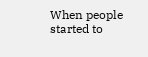When people started to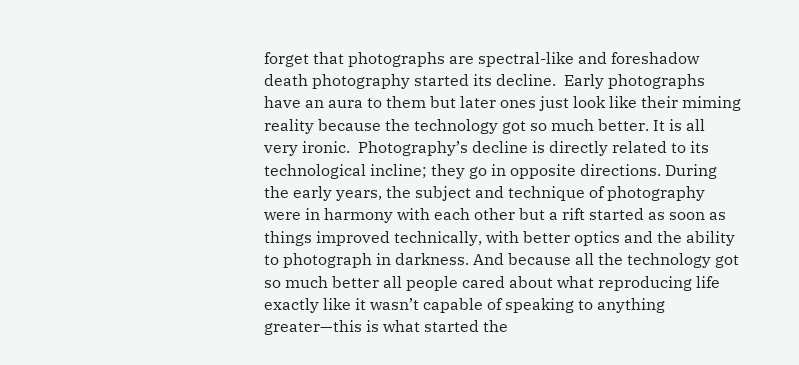forget that photographs are spectral-like and foreshadow death photography started its decline.  Early photographs have an aura to them but later ones just look like their miming reality because the technology got so much better. It is all very ironic.  Photography’s decline is directly related to its technological incline; they go in opposite directions. During the early years, the subject and technique of photography were in harmony with each other but a rift started as soon as things improved technically, with better optics and the ability to photograph in darkness. And because all the technology got so much better all people cared about what reproducing life exactly like it wasn’t capable of speaking to anything greater—this is what started the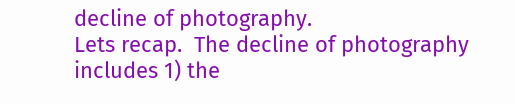decline of photography.
Lets recap.  The decline of photography includes 1) the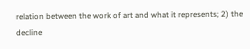relation between the work of art and what it represents; 2) the decline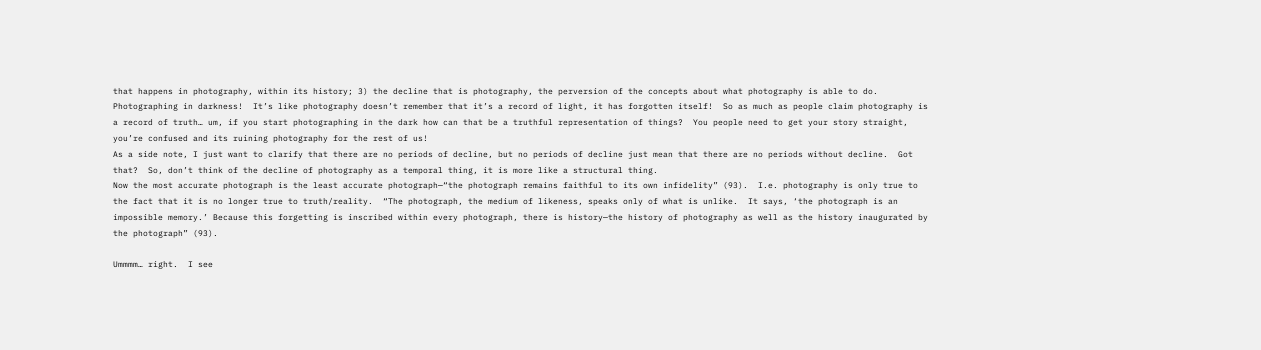that happens in photography, within its history; 3) the decline that is photography, the perversion of the concepts about what photography is able to do.
Photographing in darkness!  It’s like photography doesn’t remember that it’s a record of light, it has forgotten itself!  So as much as people claim photography is a record of truth… um, if you start photographing in the dark how can that be a truthful representation of things?  You people need to get your story straight, you’re confused and its ruining photography for the rest of us!
As a side note, I just want to clarify that there are no periods of decline, but no periods of decline just mean that there are no periods without decline.  Got that?  So, don’t think of the decline of photography as a temporal thing, it is more like a structural thing.
Now the most accurate photograph is the least accurate photograph—“the photograph remains faithful to its own infidelity” (93).  I.e. photography is only true to the fact that it is no longer true to truth/reality.  “The photograph, the medium of likeness, speaks only of what is unlike.  It says, ‘the photograph is an impossible memory.’ Because this forgetting is inscribed within every photograph, there is history—the history of photography as well as the history inaugurated by the photograph” (93).

Ummmm… right.  I see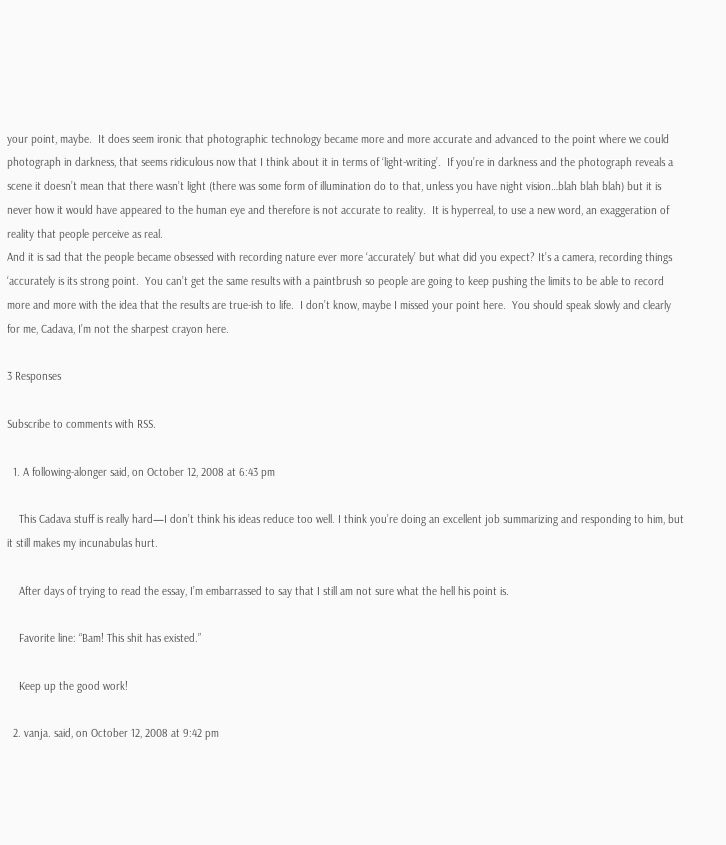your point, maybe.  It does seem ironic that photographic technology became more and more accurate and advanced to the point where we could photograph in darkness, that seems ridiculous now that I think about it in terms of ‘light-writing’.  If you’re in darkness and the photograph reveals a scene it doesn’t mean that there wasn’t light (there was some form of illumination do to that, unless you have night vision…blah blah blah) but it is never how it would have appeared to the human eye and therefore is not accurate to reality.  It is hyperreal, to use a new word, an exaggeration of reality that people perceive as real.
And it is sad that the people became obsessed with recording nature ever more ‘accurately’ but what did you expect? It’s a camera, recording things ‘accurately is its strong point.  You can’t get the same results with a paintbrush so people are going to keep pushing the limits to be able to record more and more with the idea that the results are true-ish to life.  I don’t know, maybe I missed your point here.  You should speak slowly and clearly for me, Cadava, I’m not the sharpest crayon here.

3 Responses

Subscribe to comments with RSS.

  1. A following-alonger said, on October 12, 2008 at 6:43 pm

    This Cadava stuff is really hard—I don’t think his ideas reduce too well. I think you’re doing an excellent job summarizing and responding to him, but it still makes my incunabulas hurt.

    After days of trying to read the essay, I’m embarrassed to say that I still am not sure what the hell his point is.

    Favorite line: “Bam! This shit has existed.”

    Keep up the good work!

  2. vanja. said, on October 12, 2008 at 9:42 pm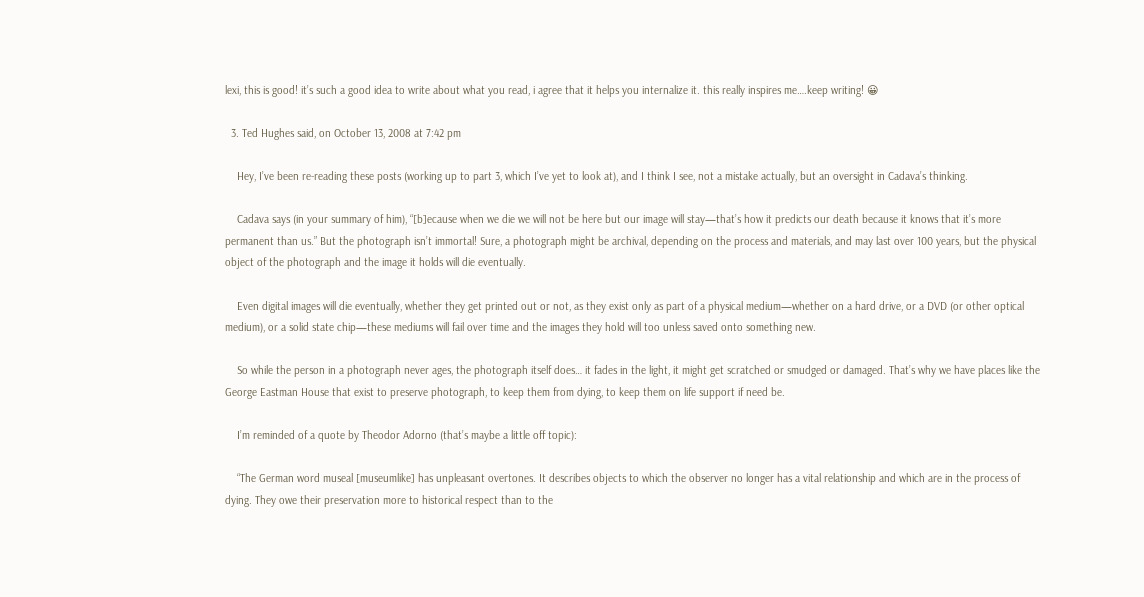lexi, this is good! it’s such a good idea to write about what you read, i agree that it helps you internalize it. this really inspires me….keep writing! 😀

  3. Ted Hughes said, on October 13, 2008 at 7:42 pm

    Hey, I’ve been re-reading these posts (working up to part 3, which I’ve yet to look at), and I think I see, not a mistake actually, but an oversight in Cadava’s thinking.

    Cadava says (in your summary of him), “[b]ecause when we die we will not be here but our image will stay—that’s how it predicts our death because it knows that it’s more permanent than us.” But the photograph isn’t immortal! Sure, a photograph might be archival, depending on the process and materials, and may last over 100 years, but the physical object of the photograph and the image it holds will die eventually.

    Even digital images will die eventually, whether they get printed out or not, as they exist only as part of a physical medium—whether on a hard drive, or a DVD (or other optical medium), or a solid state chip—these mediums will fail over time and the images they hold will too unless saved onto something new.

    So while the person in a photograph never ages, the photograph itself does… it fades in the light, it might get scratched or smudged or damaged. That’s why we have places like the George Eastman House that exist to preserve photograph, to keep them from dying, to keep them on life support if need be.

    I’m reminded of a quote by Theodor Adorno (that’s maybe a little off topic):

    “The German word museal [museumlike] has unpleasant overtones. It describes objects to which the observer no longer has a vital relationship and which are in the process of dying. They owe their preservation more to historical respect than to the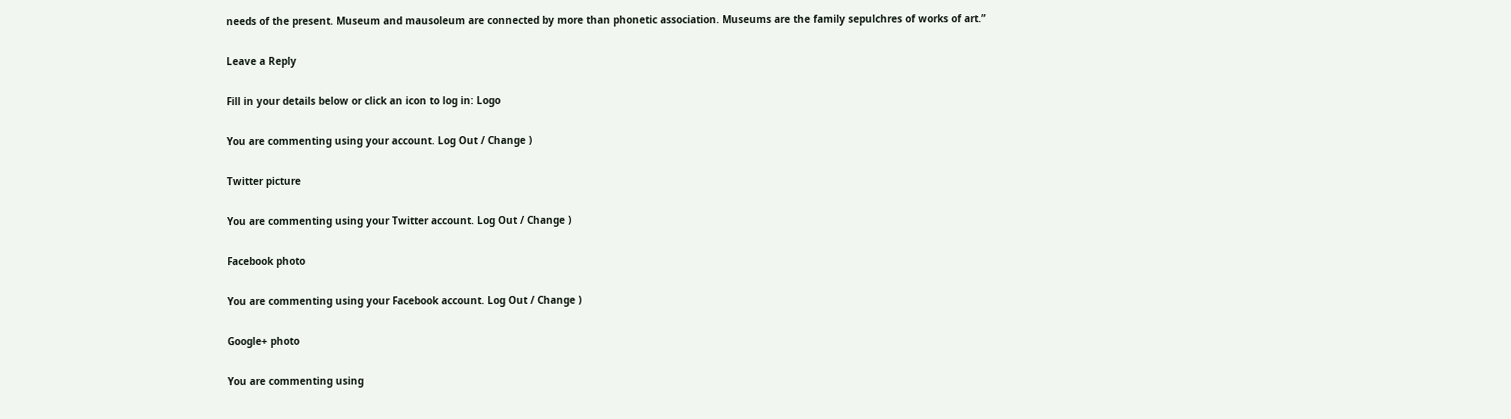needs of the present. Museum and mausoleum are connected by more than phonetic association. Museums are the family sepulchres of works of art.”

Leave a Reply

Fill in your details below or click an icon to log in: Logo

You are commenting using your account. Log Out / Change )

Twitter picture

You are commenting using your Twitter account. Log Out / Change )

Facebook photo

You are commenting using your Facebook account. Log Out / Change )

Google+ photo

You are commenting using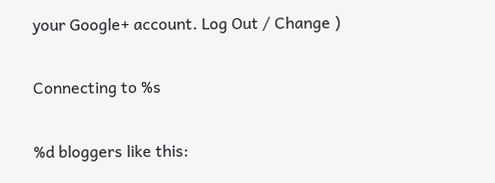your Google+ account. Log Out / Change )

Connecting to %s

%d bloggers like this: